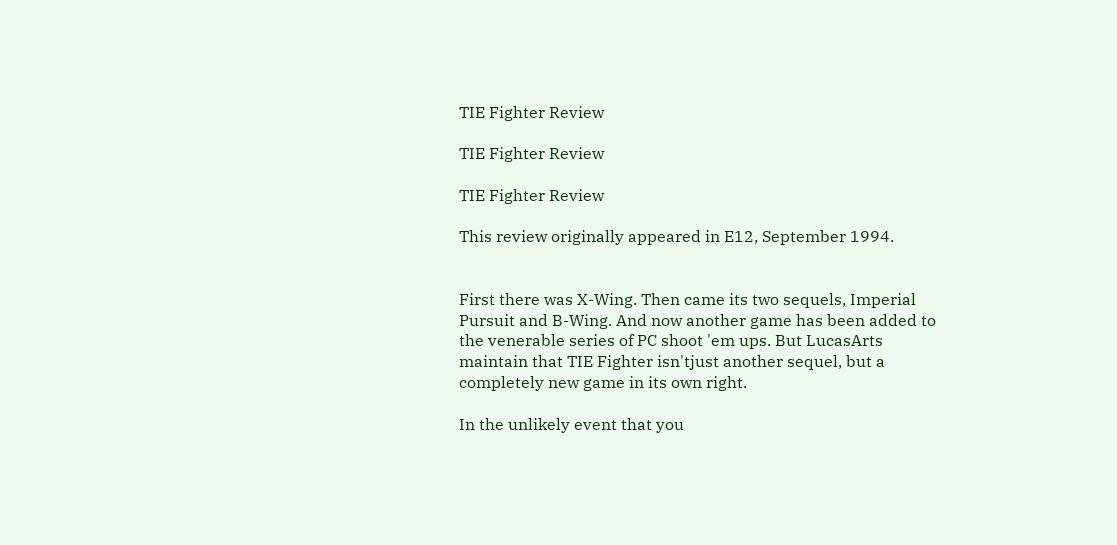TIE Fighter Review

TIE Fighter Review

TIE Fighter Review

This review originally appeared in E12, September 1994.


First there was X-Wing. Then came its two sequels, Imperial Pursuit and B-Wing. And now another game has been added to the venerable series of PC shoot 'em ups. But LucasArts maintain that TIE Fighter isn'tjust another sequel, but a completely new game in its own right.

In the unlikely event that you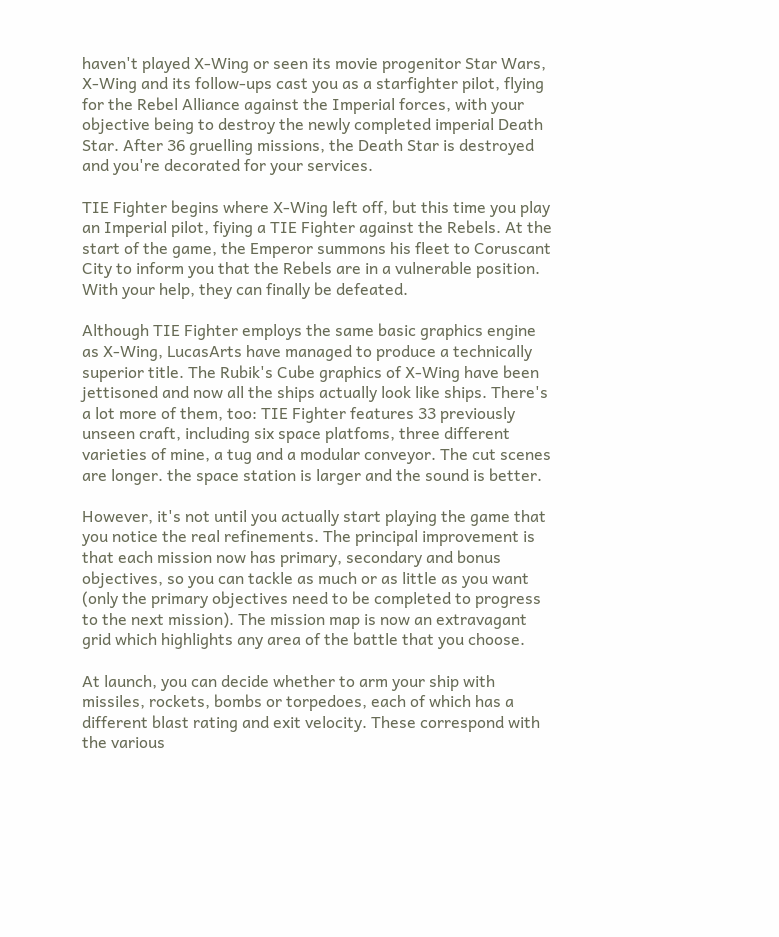haven't played X-Wing or seen its movie progenitor Star Wars, X-Wing and its follow-ups cast you as a starfighter pilot, flying for the Rebel Alliance against the Imperial forces, with your objective being to destroy the newly completed imperial Death Star. After 36 gruelling missions, the Death Star is destroyed and you're decorated for your services.

TIE Fighter begins where X-Wing left off, but this time you play an Imperial pilot, fiying a TIE Fighter against the Rebels. At the start of the game, the Emperor summons his fleet to Coruscant City to inform you that the Rebels are in a vulnerable position. With your help, they can finally be defeated.

Although TIE Fighter employs the same basic graphics engine as X-Wing, LucasArts have managed to produce a technically superior title. The Rubik's Cube graphics of X-Wing have been jettisoned and now all the ships actually look like ships. There's a lot more of them, too: TIE Fighter features 33 previously unseen craft, including six space platfoms, three different varieties of mine, a tug and a modular conveyor. The cut scenes are longer. the space station is larger and the sound is better.

However, it's not until you actually start playing the game that you notice the real refinements. The principal improvement is that each mission now has primary, secondary and bonus objectives, so you can tackle as much or as little as you want (only the primary objectives need to be completed to progress to the next mission). The mission map is now an extravagant grid which highlights any area of the battle that you choose.

At launch, you can decide whether to arm your ship with missiles, rockets, bombs or torpedoes, each of which has a different blast rating and exit velocity. These correspond with the various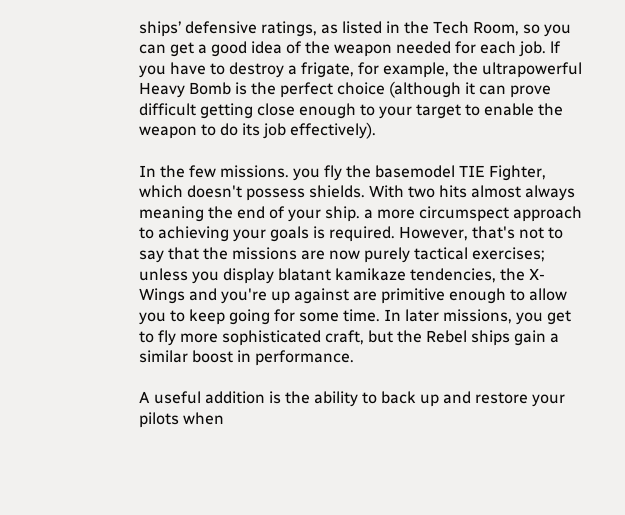ships’ defensive ratings, as listed in the Tech Room, so you can get a good idea of the weapon needed for each job. lf you have to destroy a frigate, for example, the ultrapowerful Heavy Bomb is the perfect choice (although it can prove difficult getting close enough to your target to enable the weapon to do its job effectively).

In the few missions. you fly the basemodel TIE Fighter, which doesn't possess shields. With two hits almost always meaning the end of your ship. a more circumspect approach to achieving your goals is required. However, that's not to say that the missions are now purely tactical exercises; unless you display blatant kamikaze tendencies, the X-Wings and you're up against are primitive enough to allow you to keep going for some time. In later missions, you get to fly more sophisticated craft, but the Rebel ships gain a similar boost in performance.

A useful addition is the ability to back up and restore your pilots when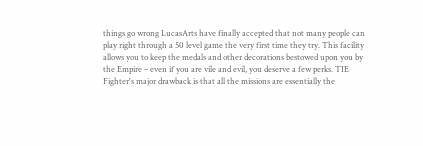things go wrong LucasArts have finally accepted that not many people can play right through a 50 level game the very first time they try. This facility allows you to keep the medals and other decorations bestowed upon you by the Empire – even if you are vile and evil, you deserve a few perks. TIE Fighter's major drawback is that all the missions are essentially the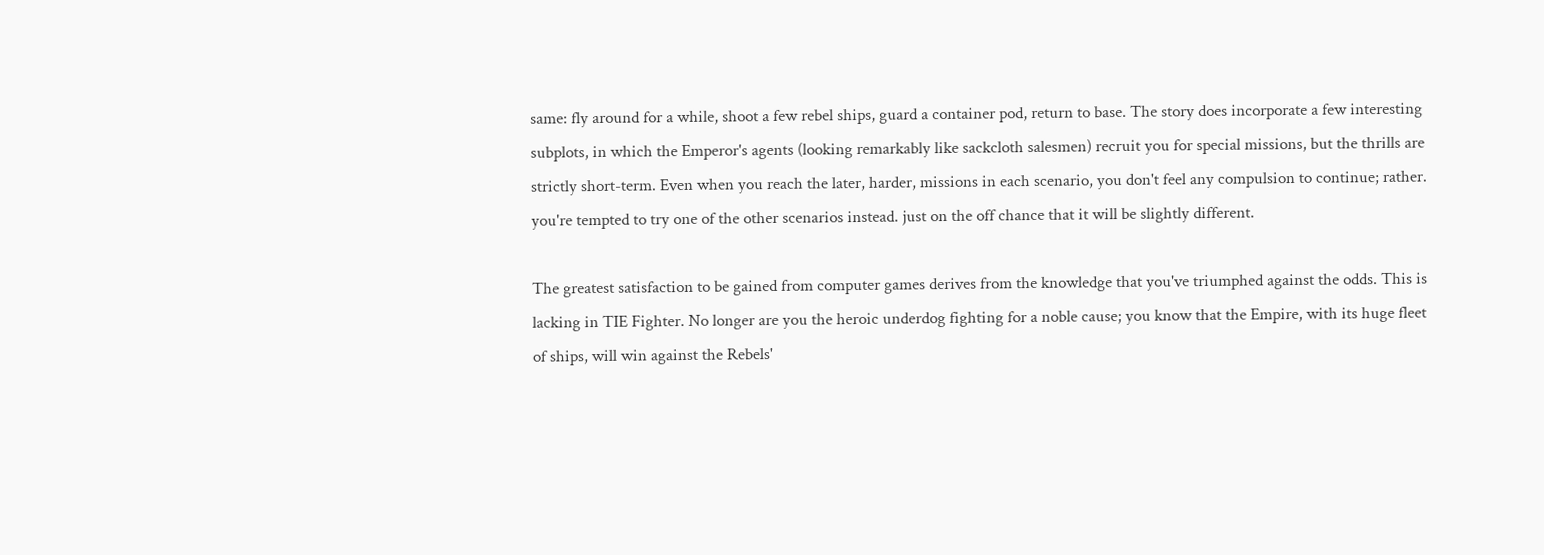same: fly around for a while, shoot a few rebel ships, guard a container pod, return to base. The story does incorporate a few interesting subplots, in which the Emperor's agents (looking remarkably like sackcloth salesmen) recruit you for special missions, but the thrills are strictly short-term. Even when you reach the later, harder, missions in each scenario, you don't feel any compulsion to continue; rather. you're tempted to try one of the other scenarios instead. just on the off chance that it will be slightly different.

The greatest satisfaction to be gained from computer games derives from the knowledge that you've triumphed against the odds. This is lacking in TIE Fighter. No longer are you the heroic underdog fighting for a noble cause; you know that the Empire, with its huge fleet of ships, will win against the Rebels'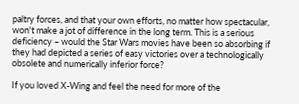paltry forces, and that your own efforts, no matter how spectacular, won't make a jot of difference in the long term. This is a serious deficiency – would the Star Wars movies have been so absorbing if they had depicted a series of easy victories over a technologically obsolete and numerically inferior force?

If you loved X-Wing and feel the need for more of the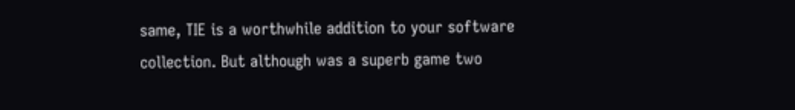same, TIE is a worthwhile addition to your software collection. But although was a superb game two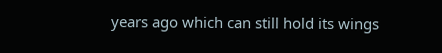years ago which can still hold its wings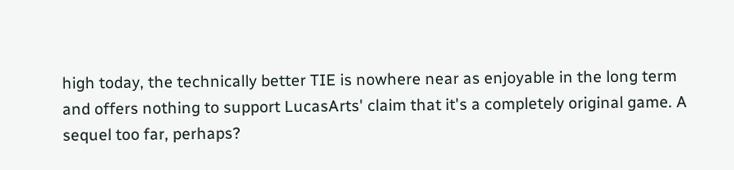high today, the technically better TIE is nowhere near as enjoyable in the long term and offers nothing to support LucasArts' claim that it's a completely original game. A sequel too far, perhaps?